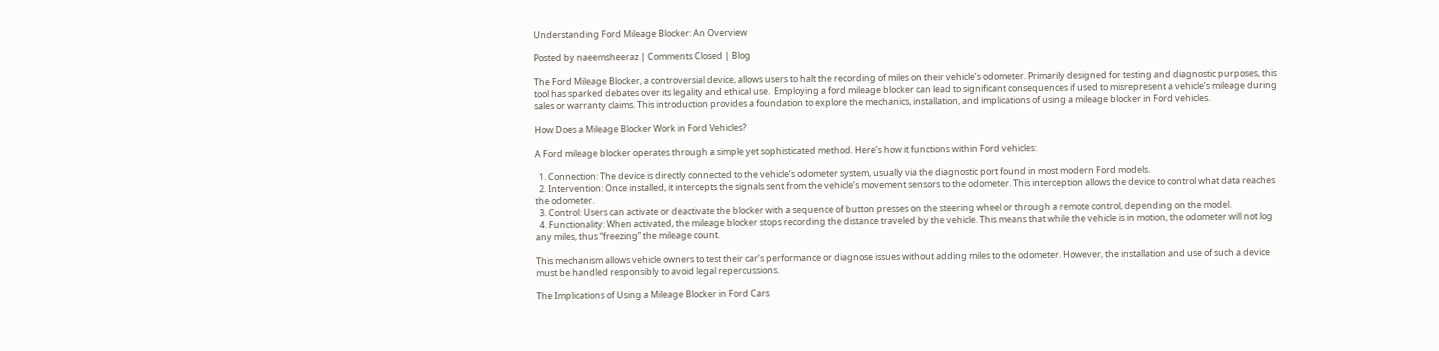Understanding Ford Mileage Blocker: An Overview

Posted by naeemsheeraz | Comments Closed | Blog

The Ford Mileage Blocker, a controversial device, allows users to halt the recording of miles on their vehicle’s odometer. Primarily designed for testing and diagnostic purposes, this tool has sparked debates over its legality and ethical use.  Employing a ford mileage blocker can lead to significant consequences if used to misrepresent a vehicle’s mileage during sales or warranty claims. This introduction provides a foundation to explore the mechanics, installation, and implications of using a mileage blocker in Ford vehicles.

How Does a Mileage Blocker Work in Ford Vehicles?

A Ford mileage blocker operates through a simple yet sophisticated method. Here’s how it functions within Ford vehicles:

  1. Connection: The device is directly connected to the vehicle’s odometer system, usually via the diagnostic port found in most modern Ford models.
  2. Intervention: Once installed, it intercepts the signals sent from the vehicle’s movement sensors to the odometer. This interception allows the device to control what data reaches the odometer.
  3. Control: Users can activate or deactivate the blocker with a sequence of button presses on the steering wheel or through a remote control, depending on the model.
  4. Functionality: When activated, the mileage blocker stops recording the distance traveled by the vehicle. This means that while the vehicle is in motion, the odometer will not log any miles, thus “freezing” the mileage count.

This mechanism allows vehicle owners to test their car’s performance or diagnose issues without adding miles to the odometer. However, the installation and use of such a device must be handled responsibly to avoid legal repercussions.

The Implications of Using a Mileage Blocker in Ford Cars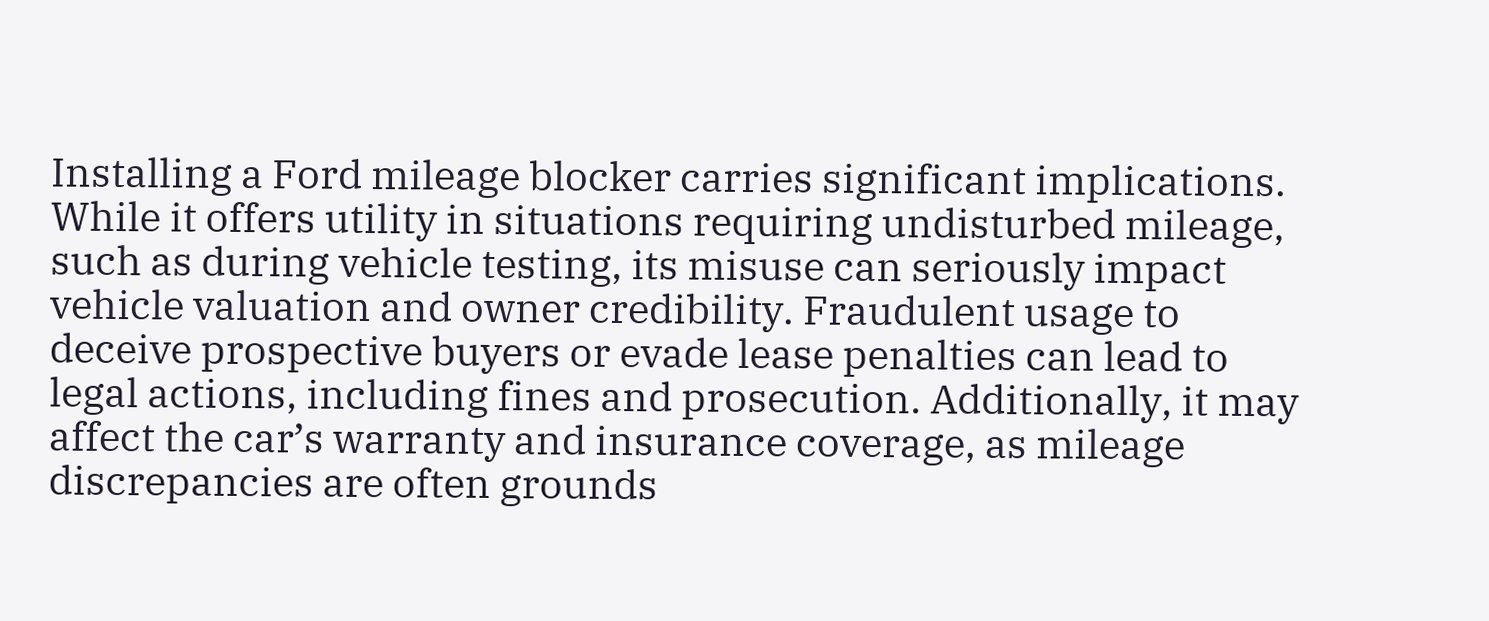Installing a Ford mileage blocker carries significant implications. While it offers utility in situations requiring undisturbed mileage, such as during vehicle testing, its misuse can seriously impact vehicle valuation and owner credibility. Fraudulent usage to deceive prospective buyers or evade lease penalties can lead to legal actions, including fines and prosecution. Additionally, it may affect the car’s warranty and insurance coverage, as mileage discrepancies are often grounds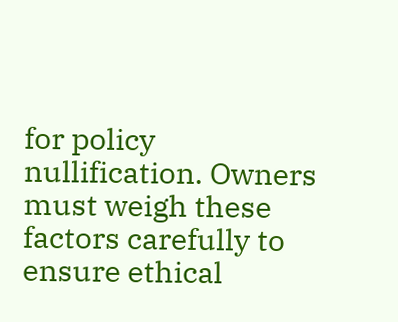for policy nullification. Owners must weigh these factors carefully to ensure ethical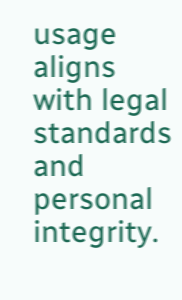usage aligns with legal standards and personal integrity.